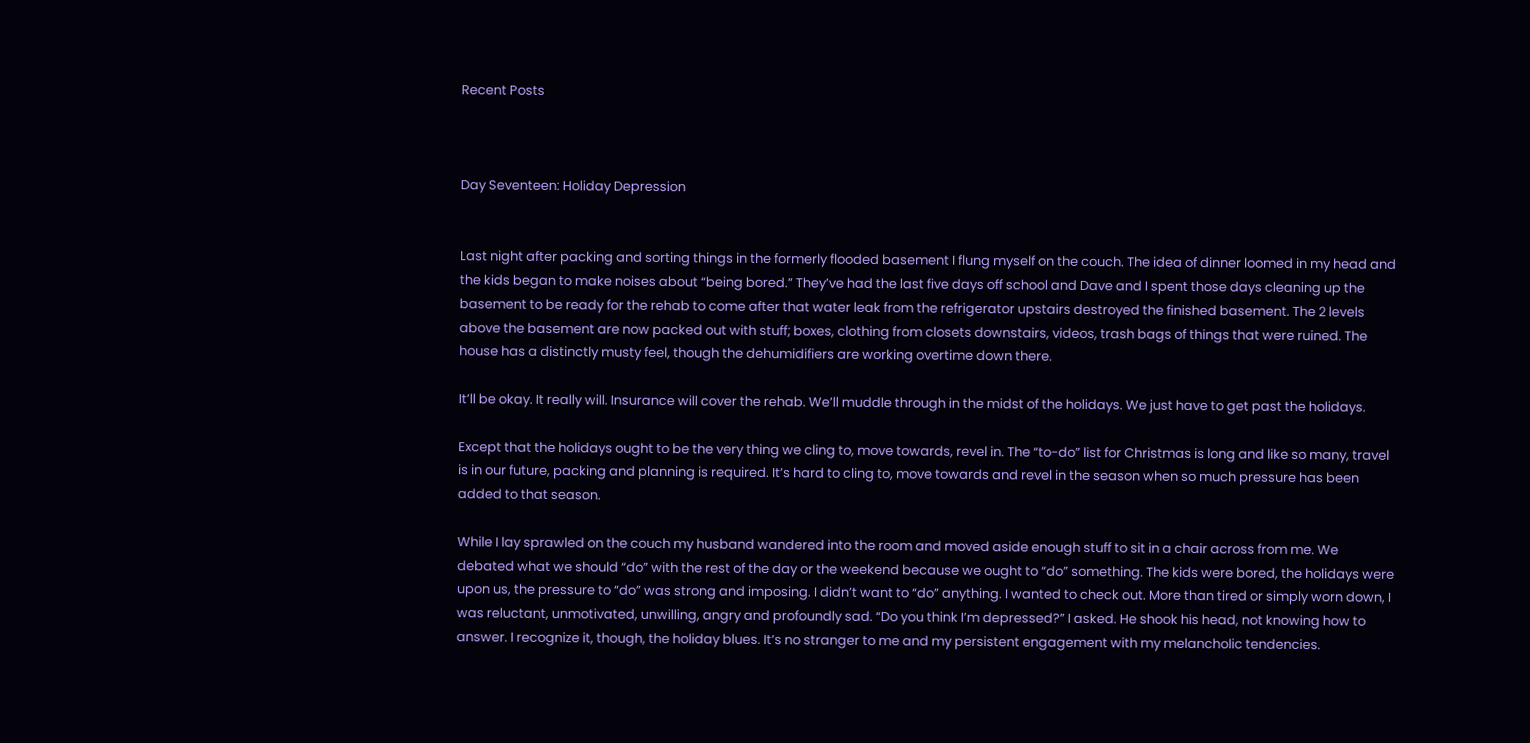Recent Posts



Day Seventeen: Holiday Depression


Last night after packing and sorting things in the formerly flooded basement I flung myself on the couch. The idea of dinner loomed in my head and the kids began to make noises about “being bored.” They’ve had the last five days off school and Dave and I spent those days cleaning up the basement to be ready for the rehab to come after that water leak from the refrigerator upstairs destroyed the finished basement. The 2 levels above the basement are now packed out with stuff; boxes, clothing from closets downstairs, videos, trash bags of things that were ruined. The house has a distinctly musty feel, though the dehumidifiers are working overtime down there.

It’ll be okay. It really will. Insurance will cover the rehab. We’ll muddle through in the midst of the holidays. We just have to get past the holidays.

Except that the holidays ought to be the very thing we cling to, move towards, revel in. The “to-do” list for Christmas is long and like so many, travel is in our future, packing and planning is required. It’s hard to cling to, move towards and revel in the season when so much pressure has been added to that season.

While I lay sprawled on the couch my husband wandered into the room and moved aside enough stuff to sit in a chair across from me. We debated what we should “do” with the rest of the day or the weekend because we ought to “do” something. The kids were bored, the holidays were upon us, the pressure to “do” was strong and imposing. I didn’t want to “do” anything. I wanted to check out. More than tired or simply worn down, I was reluctant, unmotivated, unwilling, angry and profoundly sad. “Do you think I’m depressed?” I asked. He shook his head, not knowing how to answer. I recognize it, though, the holiday blues. It’s no stranger to me and my persistent engagement with my melancholic tendencies.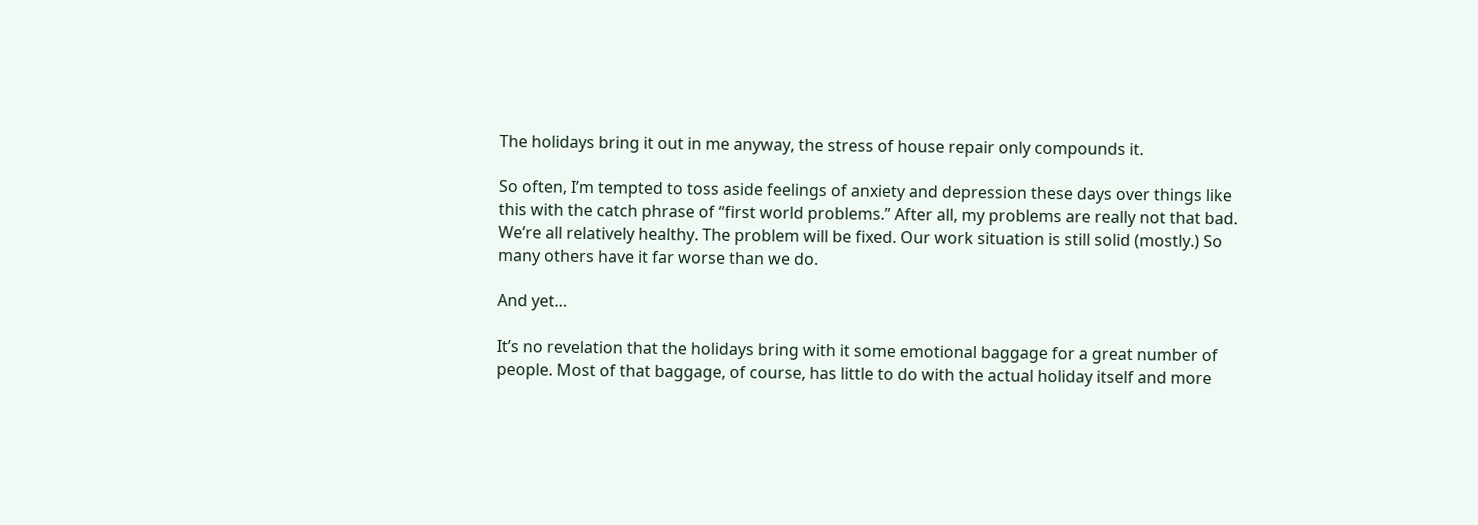The holidays bring it out in me anyway, the stress of house repair only compounds it.

So often, I’m tempted to toss aside feelings of anxiety and depression these days over things like this with the catch phrase of “first world problems.” After all, my problems are really not that bad. We’re all relatively healthy. The problem will be fixed. Our work situation is still solid (mostly.) So many others have it far worse than we do.

And yet…

It’s no revelation that the holidays bring with it some emotional baggage for a great number of people. Most of that baggage, of course, has little to do with the actual holiday itself and more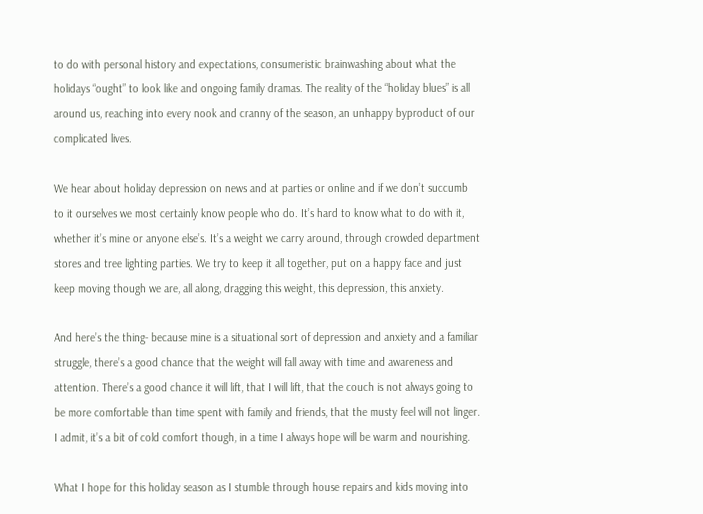to do with personal history and expectations, consumeristic brainwashing about what the holidays “ought” to look like and ongoing family dramas. The reality of the “holiday blues” is all around us, reaching into every nook and cranny of the season, an unhappy byproduct of our complicated lives.

We hear about holiday depression on news and at parties or online and if we don’t succumb to it ourselves we most certainly know people who do. It’s hard to know what to do with it, whether it’s mine or anyone else’s. It’s a weight we carry around, through crowded department stores and tree lighting parties. We try to keep it all together, put on a happy face and just keep moving though we are, all along, dragging this weight, this depression, this anxiety.

And here’s the thing- because mine is a situational sort of depression and anxiety and a familiar struggle, there’s a good chance that the weight will fall away with time and awareness and attention. There’s a good chance it will lift, that I will lift, that the couch is not always going to be more comfortable than time spent with family and friends, that the musty feel will not linger. I admit, it’s a bit of cold comfort though, in a time I always hope will be warm and nourishing.

What I hope for this holiday season as I stumble through house repairs and kids moving into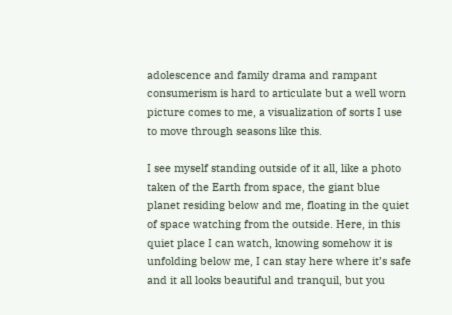adolescence and family drama and rampant consumerism is hard to articulate but a well worn picture comes to me, a visualization of sorts I use to move through seasons like this.

I see myself standing outside of it all, like a photo taken of the Earth from space, the giant blue planet residing below and me, floating in the quiet of space watching from the outside. Here, in this quiet place I can watch, knowing somehow it is unfolding below me, I can stay here where it’s safe and it all looks beautiful and tranquil, but you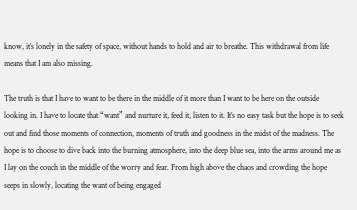know, it’s lonely in the safety of space, without hands to hold and air to breathe. This withdrawal from life means that I am also missing.

The truth is that I have to want to be there in the middle of it more than I want to be here on the outside looking in. I have to locate that “want” and nurture it, feed it, listen to it. It’s no easy task but the hope is to seek out and find those moments of connection, moments of truth and goodness in the midst of the madness. The hope is to choose to dive back into the burning atmosphere, into the deep blue sea, into the arms around me as I lay on the couch in the middle of the worry and fear. From high above the chaos and crowding the hope seeps in slowly, locating the want of being engaged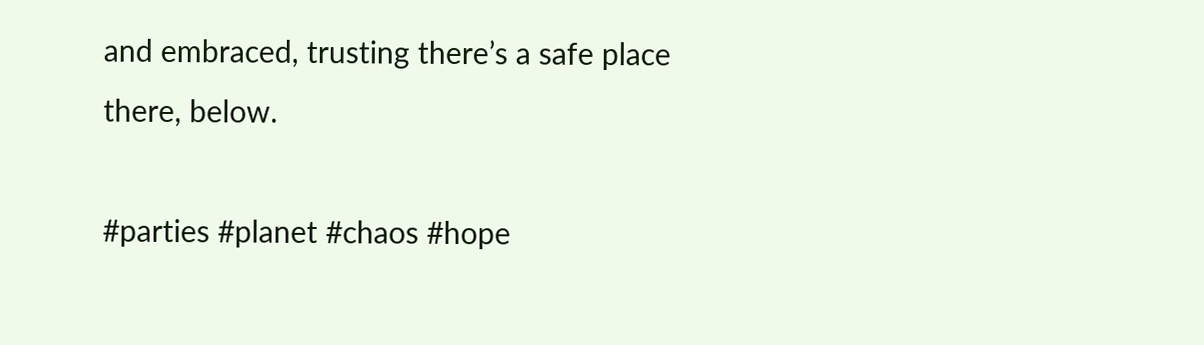and embraced, trusting there’s a safe place there, below.

#parties #planet #chaos #hope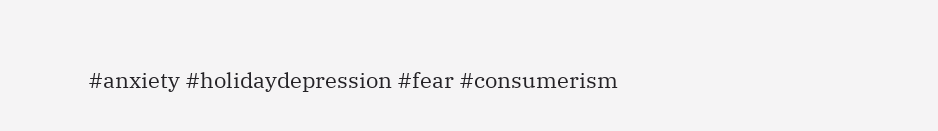#anxiety #holidaydepression #fear #consumerism